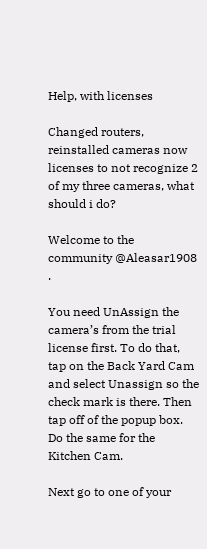Help, with licenses

Changed routers, reinstalled cameras now licenses to not recognize 2 of my three cameras, what should i do?

Welcome to the community @Aleasar1908 .

You need UnAssign the camera’s from the trial license first. To do that, tap on the Back Yard Cam and select Unassign so the check mark is there. Then tap off of the popup box. Do the same for the Kitchen Cam.

Next go to one of your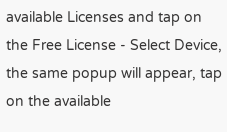available Licenses and tap on the Free License - Select Device, the same popup will appear, tap on the available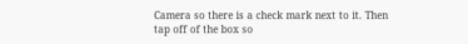Camera so there is a check mark next to it. Then tap off of the box so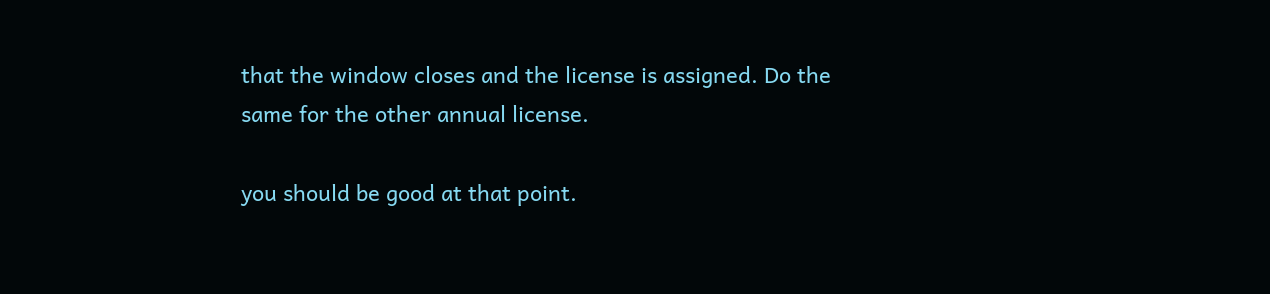that the window closes and the license is assigned. Do the same for the other annual license.

you should be good at that point.